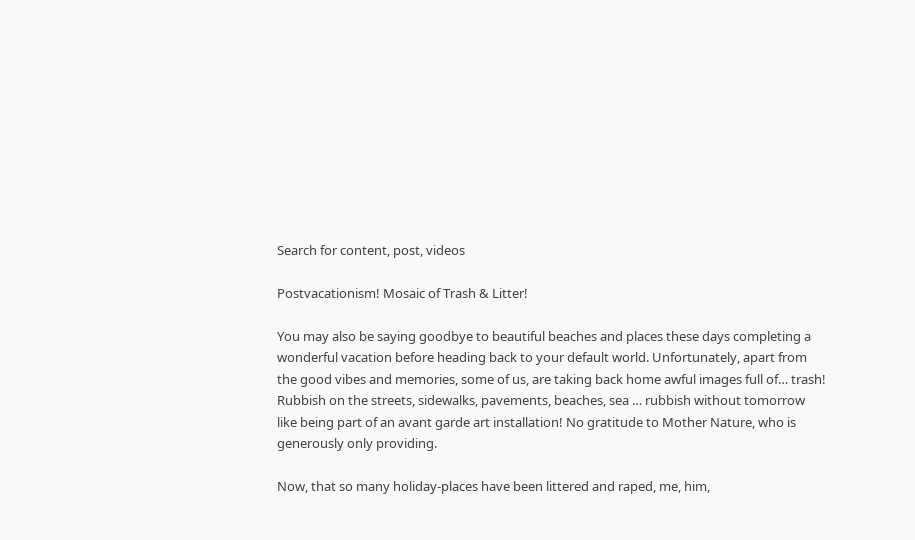Search for content, post, videos

Postvacationism! Mosaic of Trash & Litter!

You may also be saying goodbye to beautiful beaches and places these days completing a wonderful vacation before heading back to your default world. Unfortunately, apart from the good vibes and memories, some of us, are taking back home awful images full of… trash! Rubbish on the streets, sidewalks, pavements, beaches, sea … rubbish without tomorrow like being part of an avant garde art installation! No gratitude to Mother Nature, who is generously only providing.

Now, that so many holiday-places have been littered and raped, me, him,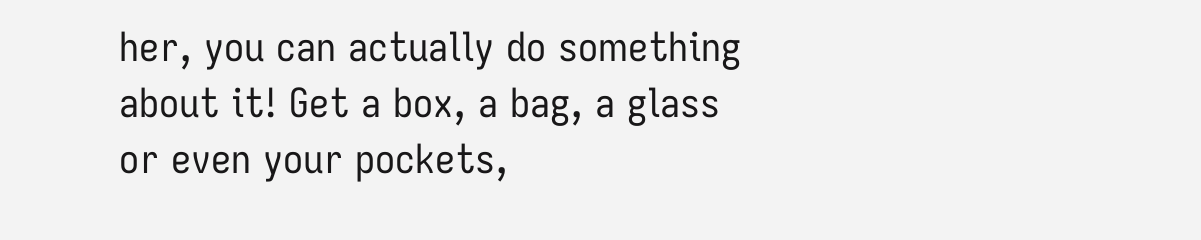her, you can actually do something about it! Get a box, a bag, a glass or even your pockets,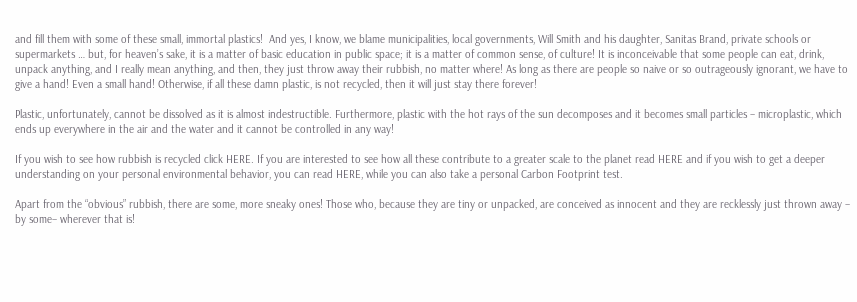and fill them with some of these small, immortal plastics!  And yes, I know, we blame municipalities, local governments, Will Smith and his daughter, Sanitas Brand, private schools or supermarkets … but, for heaven’s sake, it is a matter of basic education in public space; it is a matter of common sense, of culture! It is inconceivable that some people can eat, drink, unpack anything, and I really mean anything, and then, they just throw away their rubbish, no matter where! As long as there are people so naive or so outrageously ignorant, we have to give a hand! Even a small hand! Otherwise, if all these damn plastic, is not recycled, then it will just stay there forever!

Plastic, unfortunately, cannot be dissolved as it is almost indestructible. Furthermore, plastic with the hot rays of the sun decomposes and it becomes small particles – microplastic, which ends up everywhere in the air and the water and it cannot be controlled in any way!

If you wish to see how rubbish is recycled click HERE. If you are interested to see how all these contribute to a greater scale to the planet read HERE and if you wish to get a deeper understanding on your personal environmental behavior, you can read HERE, while you can also take a personal Carbon Footprint test.

Apart from the “obvious” rubbish, there are some, more sneaky ones! Those who, because they are tiny or unpacked, are conceived as innocent and they are recklessly just thrown away – by some– wherever that is!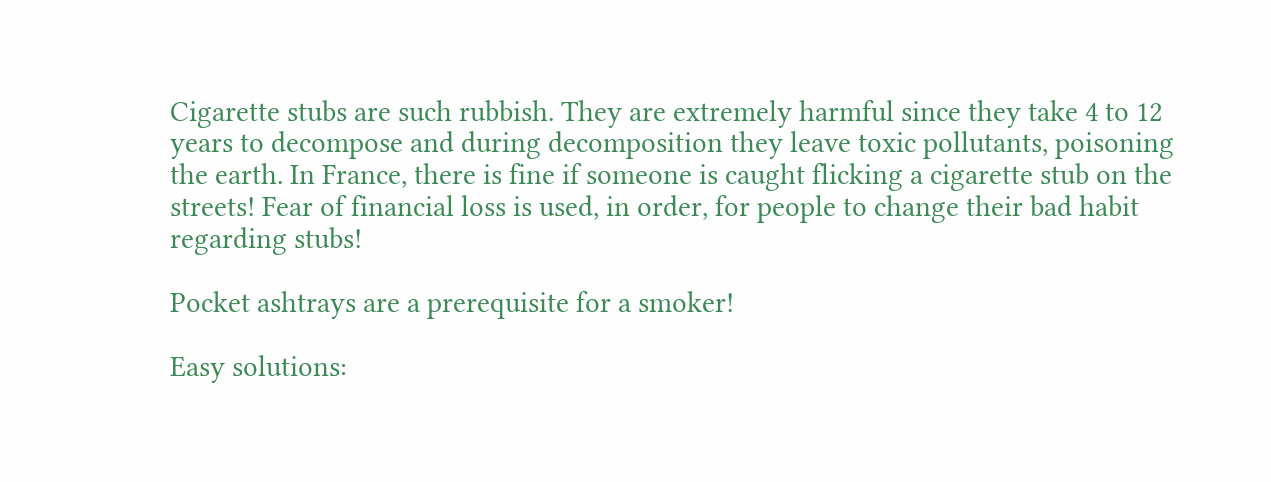Cigarette stubs are such rubbish. They are extremely harmful since they take 4 to 12 years to decompose and during decomposition they leave toxic pollutants, poisoning the earth. In France, there is fine if someone is caught flicking a cigarette stub on the streets! Fear of financial loss is used, in order, for people to change their bad habit regarding stubs!

Pocket ashtrays are a prerequisite for a smoker!

Easy solutions: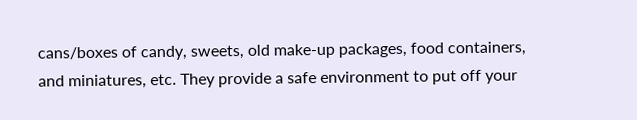cans/boxes of candy, sweets, old make-up packages, food containers, and miniatures, etc. They provide a safe environment to put off your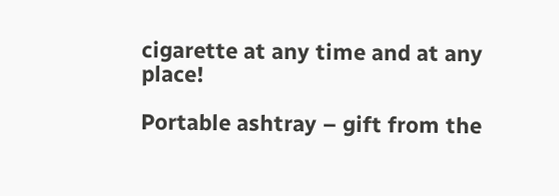cigarette at any time and at any place!

Portable ashtray – gift from the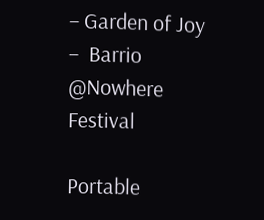– Garden of Joy –  Barrio @Nowhere Festival

Portable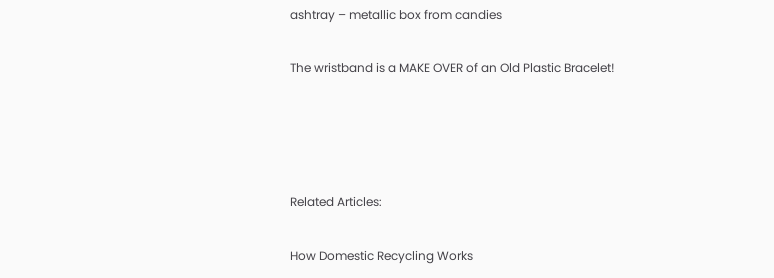ashtray – metallic box from candies

The wristband is a MAKE OVER of an Old Plastic Bracelet!




Related Articles:

How Domestic Recycling Works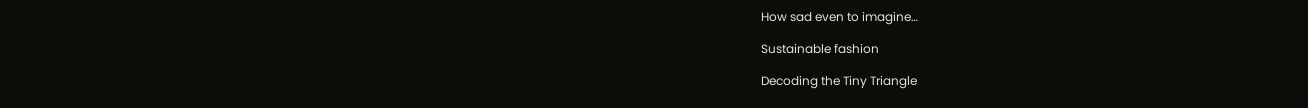How sad even to imagine…

Sustainable fashion

Decoding the Tiny Triangle